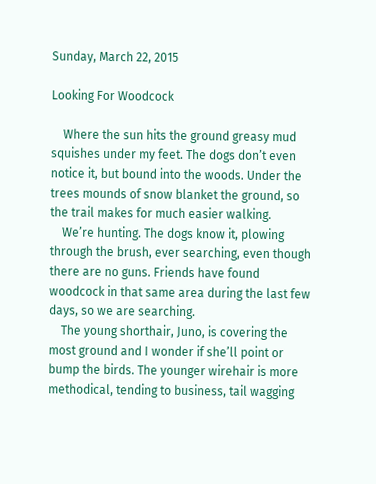Sunday, March 22, 2015

Looking For Woodcock

    Where the sun hits the ground greasy mud squishes under my feet. The dogs don’t even notice it, but bound into the woods. Under the trees mounds of snow blanket the ground, so the trail makes for much easier walking.
    We’re hunting. The dogs know it, plowing through the brush, ever searching, even though there are no guns. Friends have found woodcock in that same area during the last few days, so we are searching.
    The young shorthair, Juno, is covering the most ground and I wonder if she’ll point or bump the birds. The younger wirehair is more methodical, tending to business, tail wagging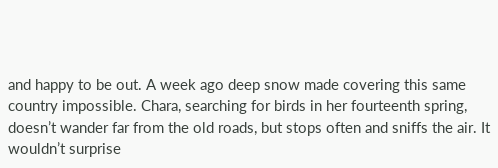and happy to be out. A week ago deep snow made covering this same country impossible. Chara, searching for birds in her fourteenth spring, doesn’t wander far from the old roads, but stops often and sniffs the air. It wouldn’t surprise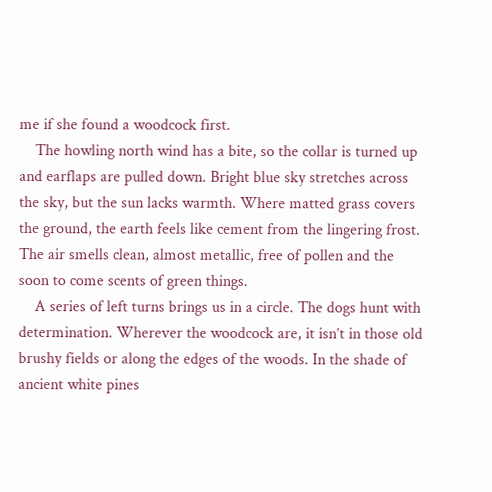me if she found a woodcock first.
    The howling north wind has a bite, so the collar is turned up and earflaps are pulled down. Bright blue sky stretches across the sky, but the sun lacks warmth. Where matted grass covers the ground, the earth feels like cement from the lingering frost. The air smells clean, almost metallic, free of pollen and the soon to come scents of green things.
    A series of left turns brings us in a circle. The dogs hunt with determination. Wherever the woodcock are, it isn’t in those old brushy fields or along the edges of the woods. In the shade of ancient white pines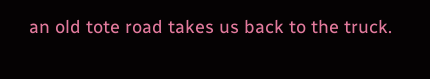an old tote road takes us back to the truck.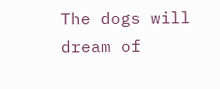The dogs will dream of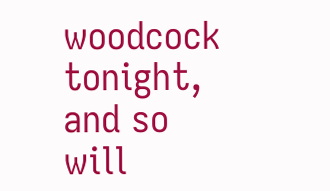woodcock tonight, and so will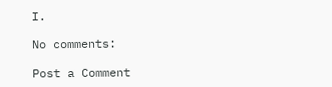I.

No comments:

Post a Comment